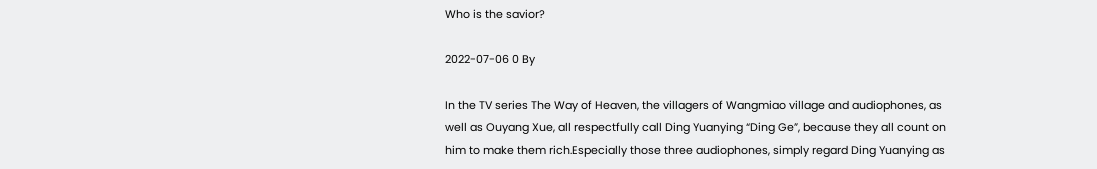Who is the savior?

2022-07-06 0 By

In the TV series The Way of Heaven, the villagers of Wangmiao village and audiophones, as well as Ouyang Xue, all respectfully call Ding Yuanying “Ding Ge”, because they all count on him to make them rich.Especially those three audiophones, simply regard Ding Yuanying as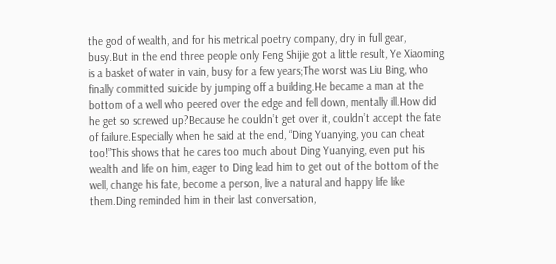the god of wealth, and for his metrical poetry company, dry in full gear, busy.But in the end three people only Feng Shijie got a little result, Ye Xiaoming is a basket of water in vain, busy for a few years;The worst was Liu Bing, who finally committed suicide by jumping off a building.He became a man at the bottom of a well who peered over the edge and fell down, mentally ill.How did he get so screwed up?Because he couldn’t get over it, couldn’t accept the fate of failure.Especially when he said at the end, “Ding Yuanying, you can cheat too!”This shows that he cares too much about Ding Yuanying, even put his wealth and life on him, eager to Ding lead him to get out of the bottom of the well, change his fate, become a person, live a natural and happy life like them.Ding reminded him in their last conversation,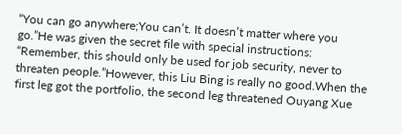“You can go anywhere;You can’t. It doesn’t matter where you go.”He was given the secret file with special instructions: “Remember, this should only be used for job security, never to threaten people.”However, this Liu Bing is really no good.When the first leg got the portfolio, the second leg threatened Ouyang Xue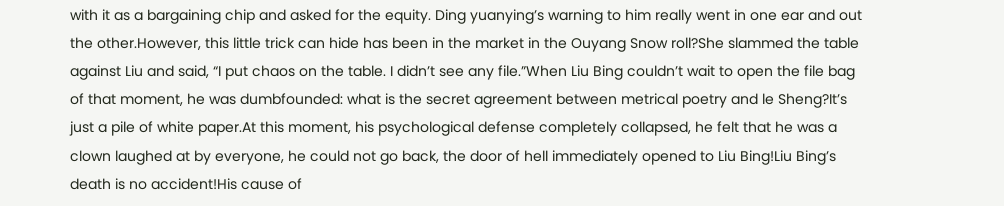with it as a bargaining chip and asked for the equity. Ding yuanying’s warning to him really went in one ear and out the other.However, this little trick can hide has been in the market in the Ouyang Snow roll?She slammed the table against Liu and said, “I put chaos on the table. I didn’t see any file.”When Liu Bing couldn’t wait to open the file bag of that moment, he was dumbfounded: what is the secret agreement between metrical poetry and le Sheng?It’s just a pile of white paper.At this moment, his psychological defense completely collapsed, he felt that he was a clown laughed at by everyone, he could not go back, the door of hell immediately opened to Liu Bing!Liu Bing’s death is no accident!His cause of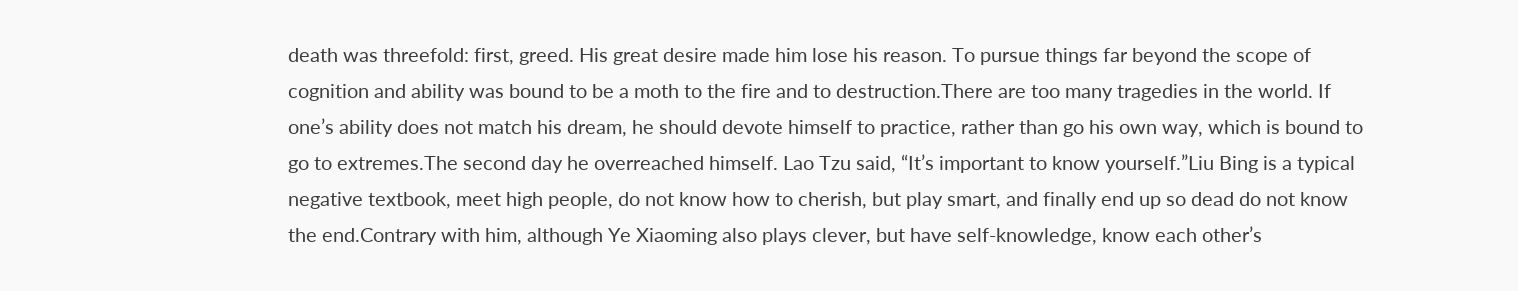death was threefold: first, greed. His great desire made him lose his reason. To pursue things far beyond the scope of cognition and ability was bound to be a moth to the fire and to destruction.There are too many tragedies in the world. If one’s ability does not match his dream, he should devote himself to practice, rather than go his own way, which is bound to go to extremes.The second day he overreached himself. Lao Tzu said, “It’s important to know yourself.”Liu Bing is a typical negative textbook, meet high people, do not know how to cherish, but play smart, and finally end up so dead do not know the end.Contrary with him, although Ye Xiaoming also plays clever, but have self-knowledge, know each other’s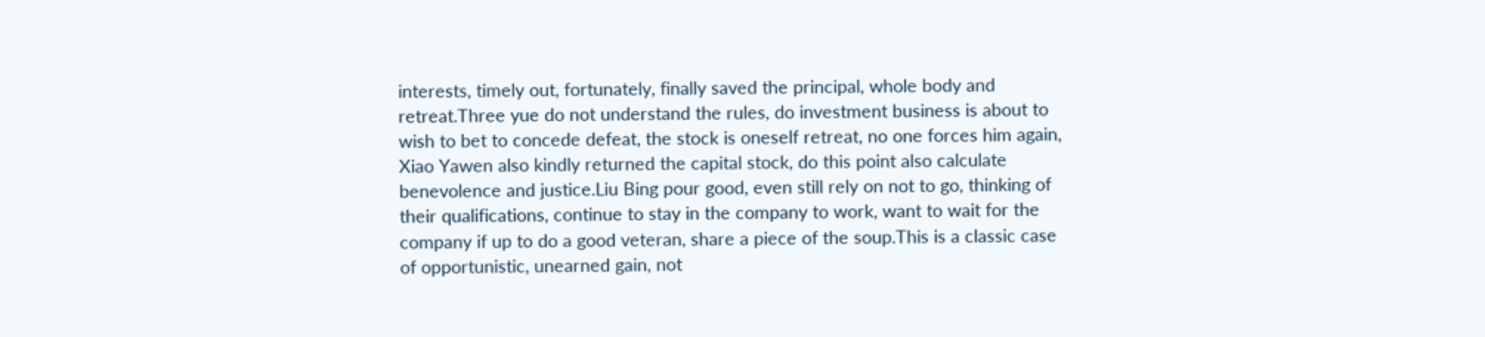interests, timely out, fortunately, finally saved the principal, whole body and retreat.Three yue do not understand the rules, do investment business is about to wish to bet to concede defeat, the stock is oneself retreat, no one forces him again, Xiao Yawen also kindly returned the capital stock, do this point also calculate benevolence and justice.Liu Bing pour good, even still rely on not to go, thinking of their qualifications, continue to stay in the company to work, want to wait for the company if up to do a good veteran, share a piece of the soup.This is a classic case of opportunistic, unearned gain, not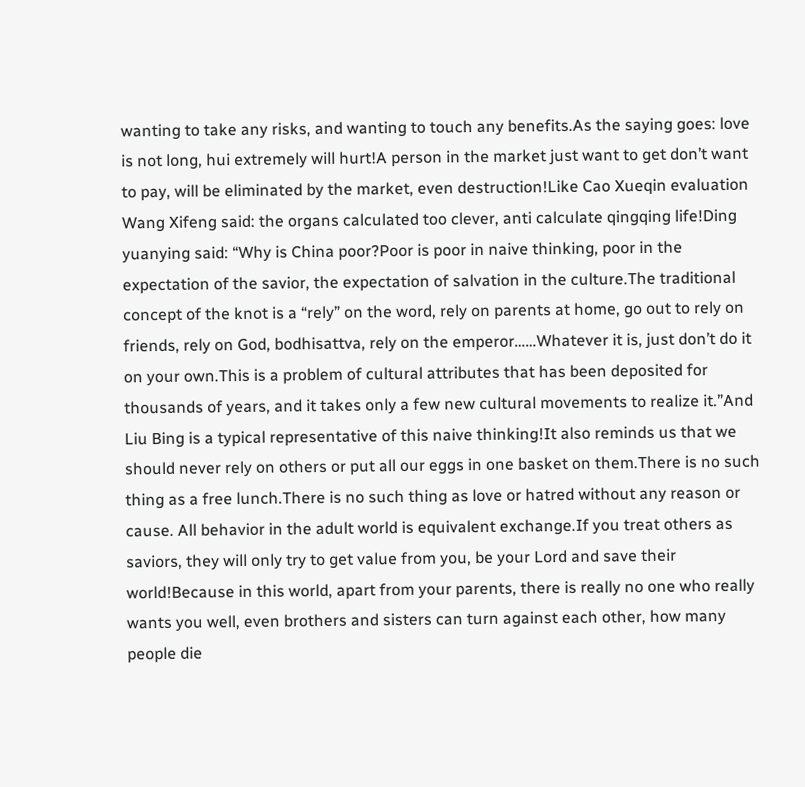wanting to take any risks, and wanting to touch any benefits.As the saying goes: love is not long, hui extremely will hurt!A person in the market just want to get don’t want to pay, will be eliminated by the market, even destruction!Like Cao Xueqin evaluation Wang Xifeng said: the organs calculated too clever, anti calculate qingqing life!Ding yuanying said: “Why is China poor?Poor is poor in naive thinking, poor in the expectation of the savior, the expectation of salvation in the culture.The traditional concept of the knot is a “rely” on the word, rely on parents at home, go out to rely on friends, rely on God, bodhisattva, rely on the emperor……Whatever it is, just don’t do it on your own.This is a problem of cultural attributes that has been deposited for thousands of years, and it takes only a few new cultural movements to realize it.”And Liu Bing is a typical representative of this naive thinking!It also reminds us that we should never rely on others or put all our eggs in one basket on them.There is no such thing as a free lunch.There is no such thing as love or hatred without any reason or cause. All behavior in the adult world is equivalent exchange.If you treat others as saviors, they will only try to get value from you, be your Lord and save their world!Because in this world, apart from your parents, there is really no one who really wants you well, even brothers and sisters can turn against each other, how many people die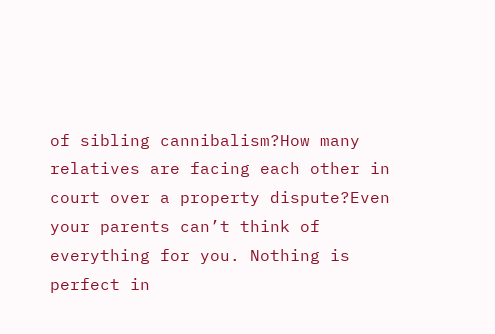of sibling cannibalism?How many relatives are facing each other in court over a property dispute?Even your parents can’t think of everything for you. Nothing is perfect in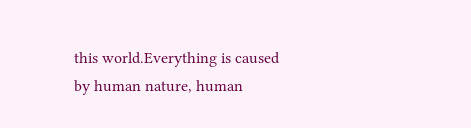this world.Everything is caused by human nature, human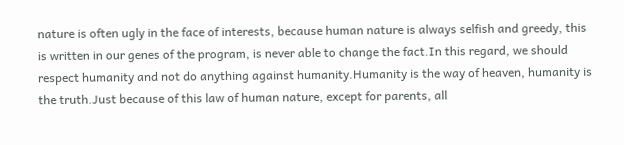nature is often ugly in the face of interests, because human nature is always selfish and greedy, this is written in our genes of the program, is never able to change the fact.In this regard, we should respect humanity and not do anything against humanity.Humanity is the way of heaven, humanity is the truth.Just because of this law of human nature, except for parents, all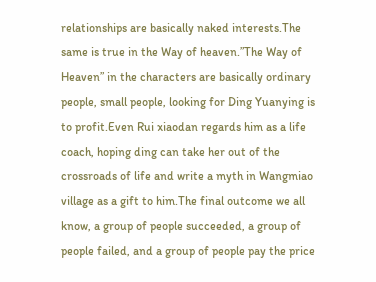relationships are basically naked interests.The same is true in the Way of heaven.”The Way of Heaven” in the characters are basically ordinary people, small people, looking for Ding Yuanying is to profit.Even Rui xiaodan regards him as a life coach, hoping ding can take her out of the crossroads of life and write a myth in Wangmiao village as a gift to him.The final outcome we all know, a group of people succeeded, a group of people failed, and a group of people pay the price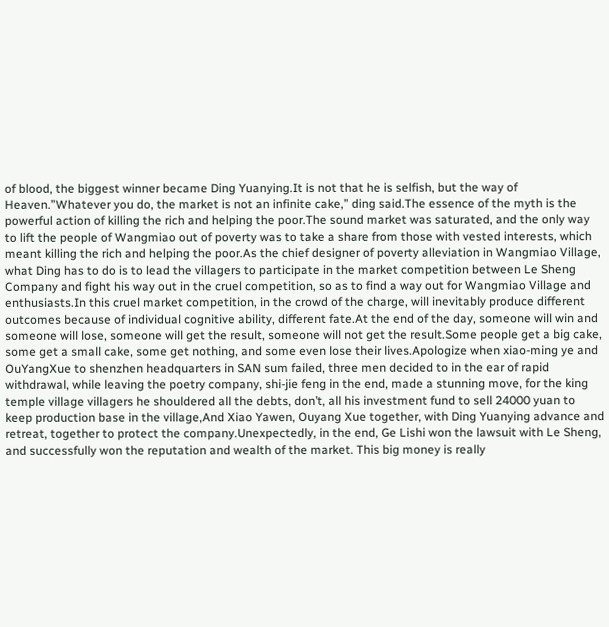of blood, the biggest winner became Ding Yuanying.It is not that he is selfish, but the way of Heaven.”Whatever you do, the market is not an infinite cake,” ding said.The essence of the myth is the powerful action of killing the rich and helping the poor.The sound market was saturated, and the only way to lift the people of Wangmiao out of poverty was to take a share from those with vested interests, which meant killing the rich and helping the poor.As the chief designer of poverty alleviation in Wangmiao Village, what Ding has to do is to lead the villagers to participate in the market competition between Le Sheng Company and fight his way out in the cruel competition, so as to find a way out for Wangmiao Village and enthusiasts.In this cruel market competition, in the crowd of the charge, will inevitably produce different outcomes because of individual cognitive ability, different fate.At the end of the day, someone will win and someone will lose, someone will get the result, someone will not get the result.Some people get a big cake, some get a small cake, some get nothing, and some even lose their lives.Apologize when xiao-ming ye and OuYangXue to shenzhen headquarters in SAN sum failed, three men decided to in the ear of rapid withdrawal, while leaving the poetry company, shi-jie feng in the end, made a stunning move, for the king temple village villagers he shouldered all the debts, don’t, all his investment fund to sell 24000 yuan to keep production base in the village,And Xiao Yawen, Ouyang Xue together, with Ding Yuanying advance and retreat, together to protect the company.Unexpectedly, in the end, Ge Lishi won the lawsuit with Le Sheng, and successfully won the reputation and wealth of the market. This big money is really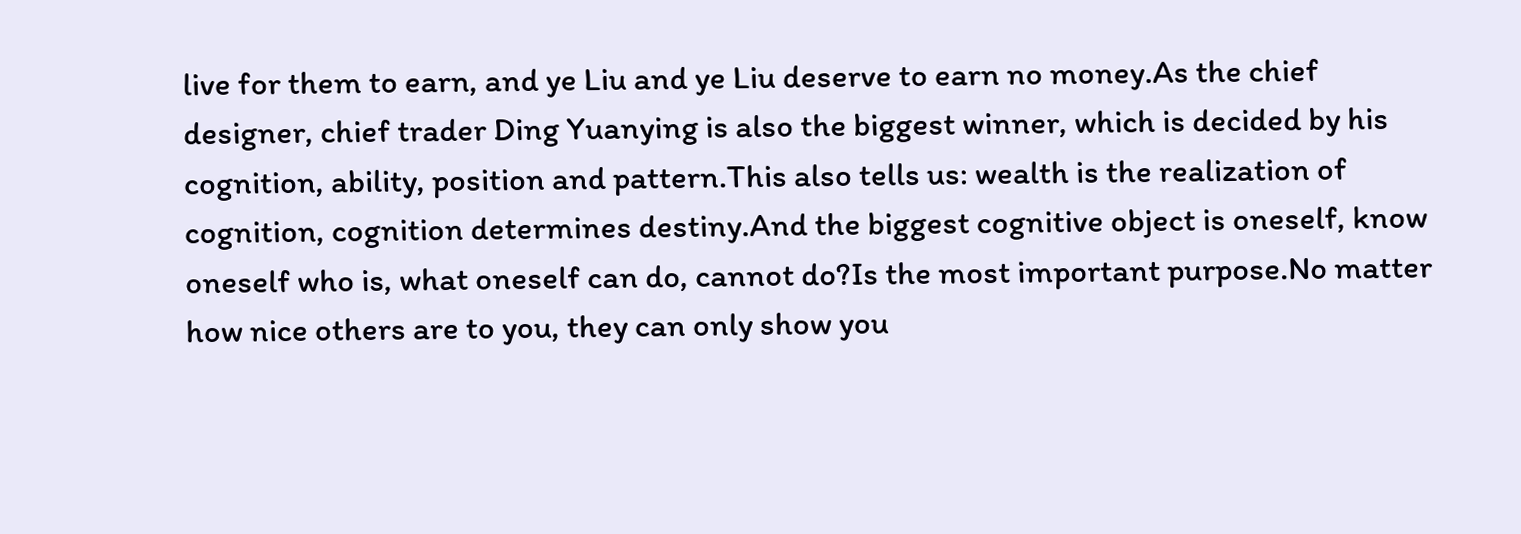live for them to earn, and ye Liu and ye Liu deserve to earn no money.As the chief designer, chief trader Ding Yuanying is also the biggest winner, which is decided by his cognition, ability, position and pattern.This also tells us: wealth is the realization of cognition, cognition determines destiny.And the biggest cognitive object is oneself, know oneself who is, what oneself can do, cannot do?Is the most important purpose.No matter how nice others are to you, they can only show you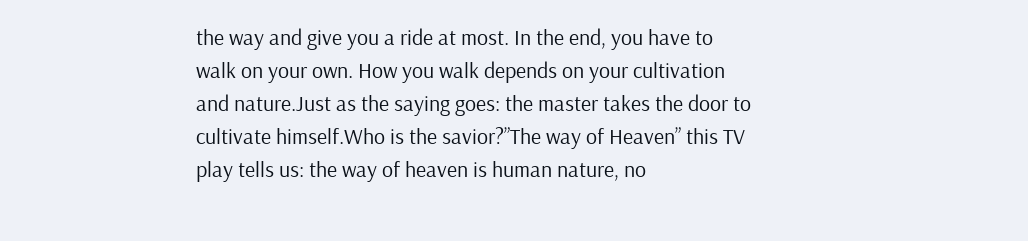the way and give you a ride at most. In the end, you have to walk on your own. How you walk depends on your cultivation and nature.Just as the saying goes: the master takes the door to cultivate himself.Who is the savior?”The way of Heaven” this TV play tells us: the way of heaven is human nature, no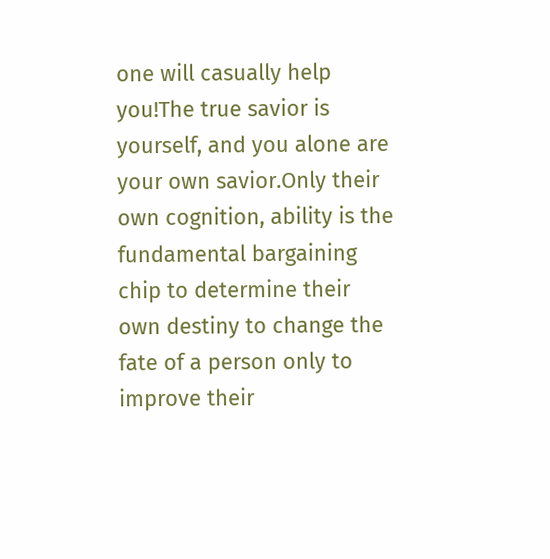one will casually help you!The true savior is yourself, and you alone are your own savior.Only their own cognition, ability is the fundamental bargaining chip to determine their own destiny to change the fate of a person only to improve their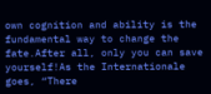own cognition and ability is the fundamental way to change the fate.After all, only you can save yourself!As the Internationale goes, “There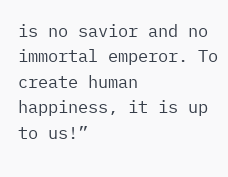is no savior and no immortal emperor. To create human happiness, it is up to us!”